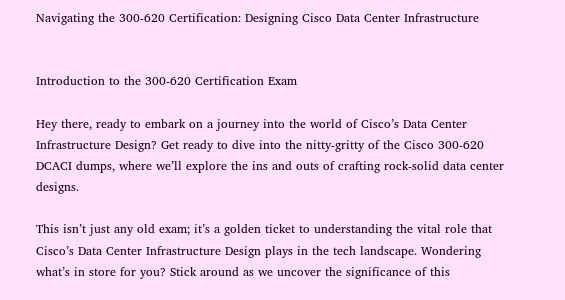Navigating the 300-620 Certification: Designing Cisco Data Center Infrastructure


Introduction to the 300-620 Certification Exam

Hey there, ready to embark on a journey into the world of Cisco’s Data Center Infrastructure Design? Get ready to dive into the nitty-gritty of the Cisco 300-620 DCACI dumps, where we’ll explore the ins and outs of crafting rock-solid data center designs.

This isn’t just any old exam; it’s a golden ticket to understanding the vital role that Cisco’s Data Center Infrastructure Design plays in the tech landscape. Wondering what’s in store for you? Stick around as we uncover the significance of this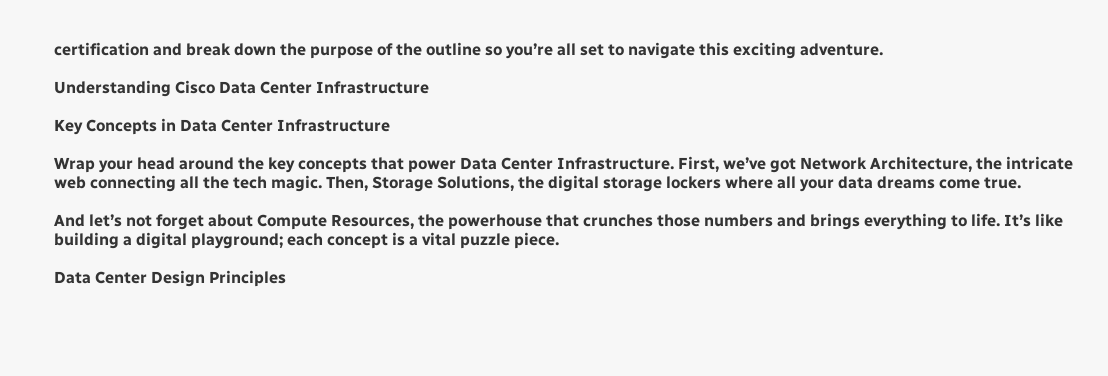certification and break down the purpose of the outline so you’re all set to navigate this exciting adventure.

Understanding Cisco Data Center Infrastructure

Key Concepts in Data Center Infrastructure

Wrap your head around the key concepts that power Data Center Infrastructure. First, we’ve got Network Architecture, the intricate web connecting all the tech magic. Then, Storage Solutions, the digital storage lockers where all your data dreams come true.

And let’s not forget about Compute Resources, the powerhouse that crunches those numbers and brings everything to life. It’s like building a digital playground; each concept is a vital puzzle piece.

Data Center Design Principles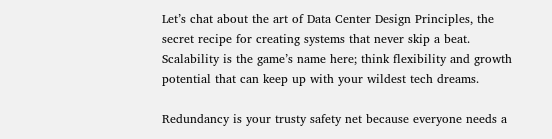Let’s chat about the art of Data Center Design Principles, the secret recipe for creating systems that never skip a beat. Scalability is the game’s name here; think flexibility and growth potential that can keep up with your wildest tech dreams.

Redundancy is your trusty safety net because everyone needs a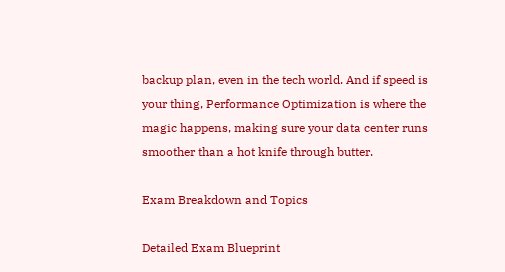backup plan, even in the tech world. And if speed is your thing, Performance Optimization is where the magic happens, making sure your data center runs smoother than a hot knife through butter.

Exam Breakdown and Topics

Detailed Exam Blueprint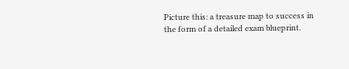Picture this: a treasure map to success in the form of a detailed exam blueprint.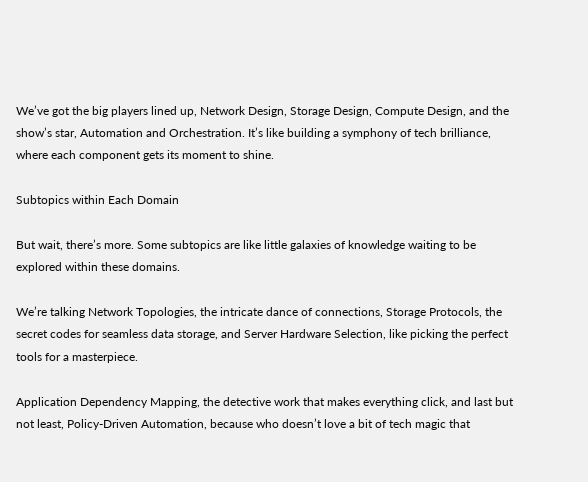We’ve got the big players lined up, Network Design, Storage Design, Compute Design, and the show’s star, Automation and Orchestration. It’s like building a symphony of tech brilliance, where each component gets its moment to shine.

Subtopics within Each Domain

But wait, there’s more. Some subtopics are like little galaxies of knowledge waiting to be explored within these domains.

We’re talking Network Topologies, the intricate dance of connections, Storage Protocols, the secret codes for seamless data storage, and Server Hardware Selection, like picking the perfect tools for a masterpiece.

Application Dependency Mapping, the detective work that makes everything click, and last but not least, Policy-Driven Automation, because who doesn’t love a bit of tech magic that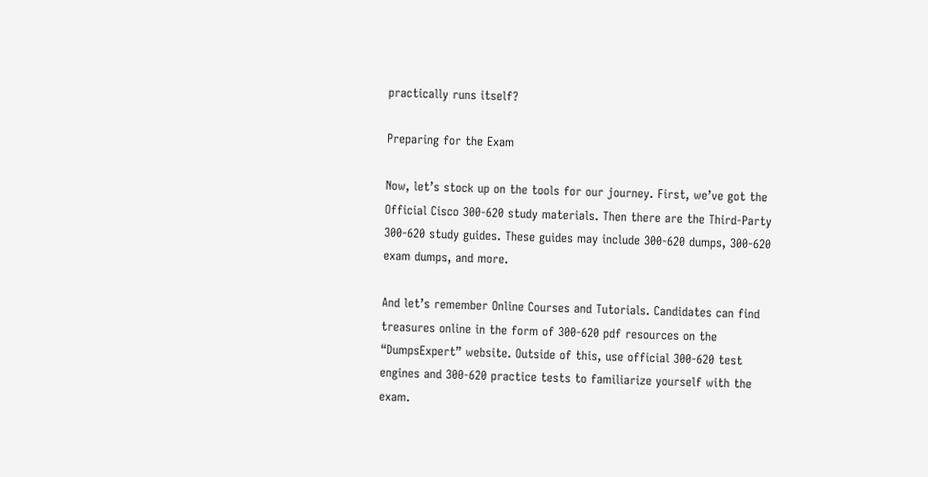practically runs itself?

Preparing for the Exam

Now, let’s stock up on the tools for our journey. First, we’ve got the Official Cisco 300-620 study materials. Then there are the Third-Party 300-620 study guides. These guides may include 300-620 dumps, 300-620 exam dumps, and more.

And let’s remember Online Courses and Tutorials. Candidates can find treasures online in the form of 300-620 pdf resources on the “DumpsExpert” website. Outside of this, use official 300-620 test engines and 300-620 practice tests to familiarize yourself with the exam.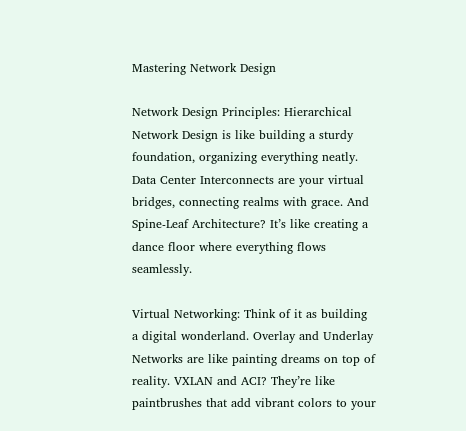Mastering Network Design

Network Design Principles: Hierarchical Network Design is like building a sturdy foundation, organizing everything neatly. Data Center Interconnects are your virtual bridges, connecting realms with grace. And Spine-Leaf Architecture? It’s like creating a dance floor where everything flows seamlessly.

Virtual Networking: Think of it as building a digital wonderland. Overlay and Underlay Networks are like painting dreams on top of reality. VXLAN and ACI? They’re like paintbrushes that add vibrant colors to your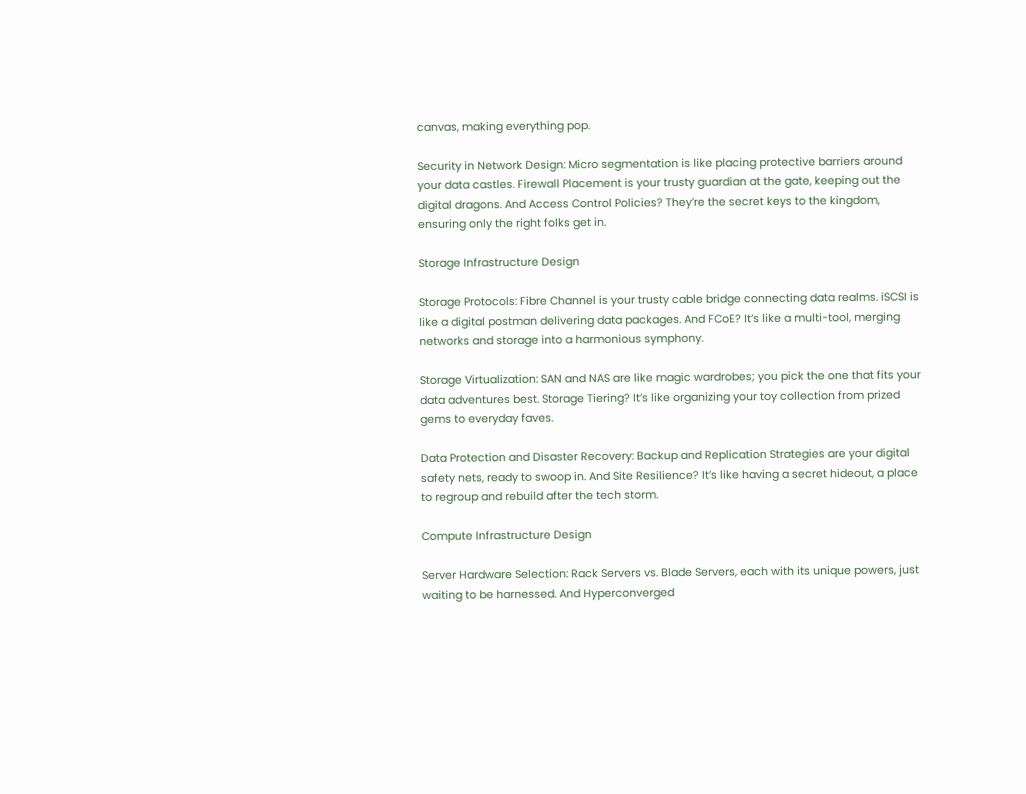canvas, making everything pop.

Security in Network Design: Micro segmentation is like placing protective barriers around your data castles. Firewall Placement is your trusty guardian at the gate, keeping out the digital dragons. And Access Control Policies? They’re the secret keys to the kingdom, ensuring only the right folks get in.

Storage Infrastructure Design

Storage Protocols: Fibre Channel is your trusty cable bridge connecting data realms. iSCSI is like a digital postman delivering data packages. And FCoE? It’s like a multi-tool, merging networks and storage into a harmonious symphony.

Storage Virtualization: SAN and NAS are like magic wardrobes; you pick the one that fits your data adventures best. Storage Tiering? It’s like organizing your toy collection from prized gems to everyday faves.

Data Protection and Disaster Recovery: Backup and Replication Strategies are your digital safety nets, ready to swoop in. And Site Resilience? It’s like having a secret hideout, a place to regroup and rebuild after the tech storm.

Compute Infrastructure Design

Server Hardware Selection: Rack Servers vs. Blade Servers, each with its unique powers, just waiting to be harnessed. And Hyperconverged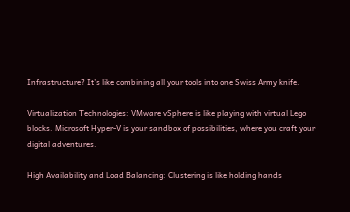Infrastructure? It’s like combining all your tools into one Swiss Army knife.

Virtualization Technologies: VMware vSphere is like playing with virtual Lego blocks. Microsoft Hyper-V is your sandbox of possibilities, where you craft your digital adventures.

High Availability and Load Balancing: Clustering is like holding hands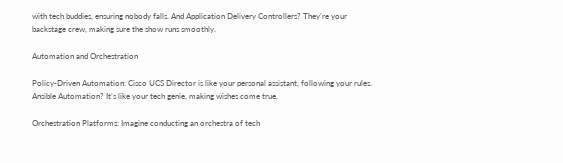with tech buddies, ensuring nobody falls. And Application Delivery Controllers? They’re your backstage crew, making sure the show runs smoothly.

Automation and Orchestration

Policy-Driven Automation: Cisco UCS Director is like your personal assistant, following your rules. Ansible Automation? It’s like your tech genie, making wishes come true.

Orchestration Platforms: Imagine conducting an orchestra of tech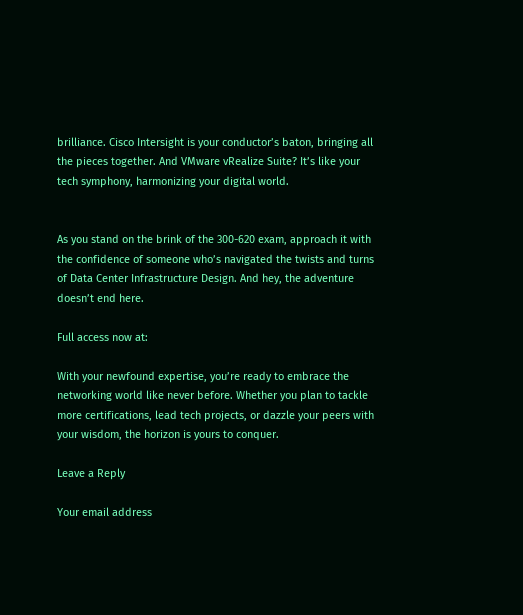brilliance. Cisco Intersight is your conductor’s baton, bringing all the pieces together. And VMware vRealize Suite? It’s like your tech symphony, harmonizing your digital world.


As you stand on the brink of the 300-620 exam, approach it with the confidence of someone who’s navigated the twists and turns of Data Center Infrastructure Design. And hey, the adventure doesn’t end here.

Full access now at:

With your newfound expertise, you’re ready to embrace the networking world like never before. Whether you plan to tackle more certifications, lead tech projects, or dazzle your peers with your wisdom, the horizon is yours to conquer.

Leave a Reply

Your email address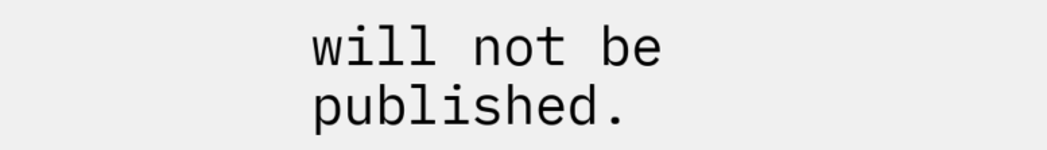will not be published.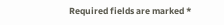Required fields are marked *